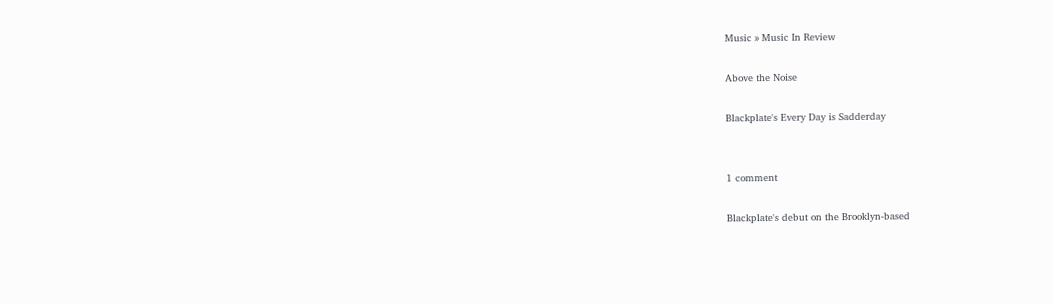Music » Music In Review

Above the Noise

Blackplate's Every Day is Sadderday


1 comment

Blackplate's debut on the Brooklyn-based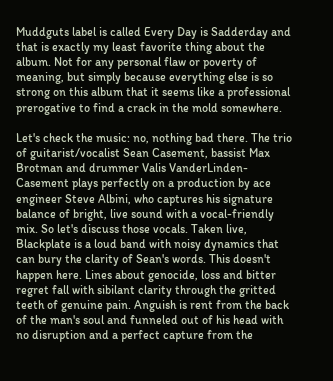Muddguts label is called Every Day is Sadderday and that is exactly my least favorite thing about the album. Not for any personal flaw or poverty of meaning, but simply because everything else is so strong on this album that it seems like a professional prerogative to find a crack in the mold somewhere.

Let's check the music: no, nothing bad there. The trio of guitarist/vocalist Sean Casement, bassist Max Brotman and drummer Valis VanderLinden-Casement plays perfectly on a production by ace engineer Steve Albini, who captures his signature balance of bright, live sound with a vocal-friendly mix. So let's discuss those vocals. Taken live, Blackplate is a loud band with noisy dynamics that can bury the clarity of Sean's words. This doesn't happen here. Lines about genocide, loss and bitter regret fall with sibilant clarity through the gritted teeth of genuine pain. Anguish is rent from the back of the man's soul and funneled out of his head with no disruption and a perfect capture from the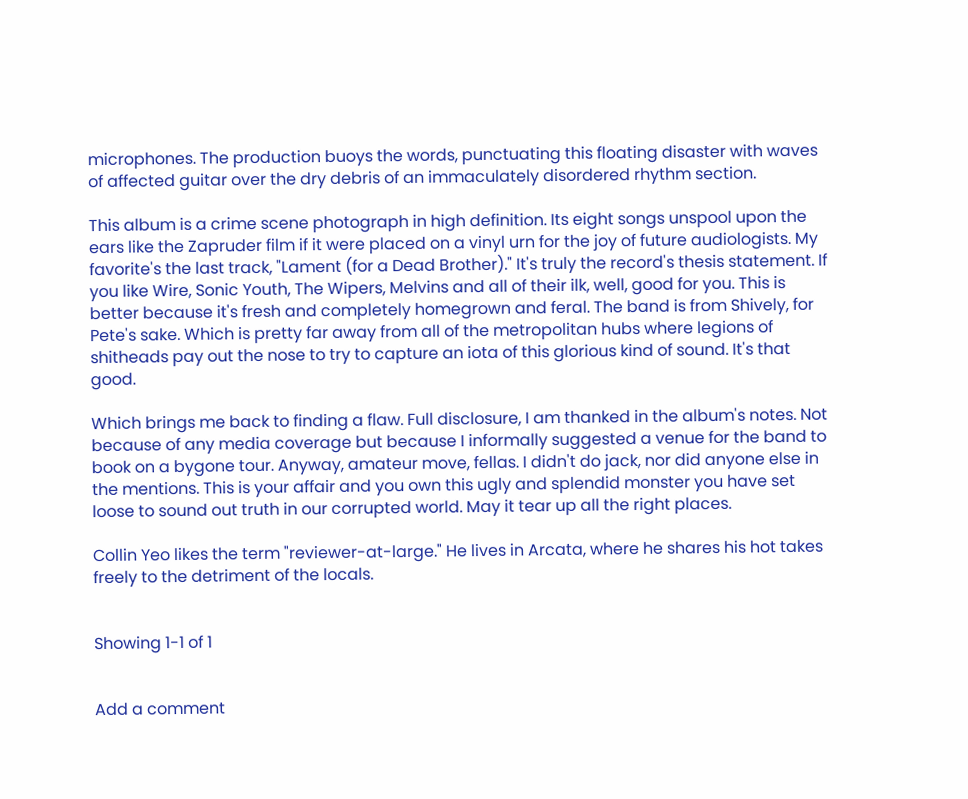microphones. The production buoys the words, punctuating this floating disaster with waves of affected guitar over the dry debris of an immaculately disordered rhythm section.

This album is a crime scene photograph in high definition. Its eight songs unspool upon the ears like the Zapruder film if it were placed on a vinyl urn for the joy of future audiologists. My favorite's the last track, "Lament (for a Dead Brother)." It's truly the record's thesis statement. If you like Wire, Sonic Youth, The Wipers, Melvins and all of their ilk, well, good for you. This is better because it's fresh and completely homegrown and feral. The band is from Shively, for Pete's sake. Which is pretty far away from all of the metropolitan hubs where legions of shitheads pay out the nose to try to capture an iota of this glorious kind of sound. It's that good.

Which brings me back to finding a flaw. Full disclosure, I am thanked in the album's notes. Not because of any media coverage but because I informally suggested a venue for the band to book on a bygone tour. Anyway, amateur move, fellas. I didn't do jack, nor did anyone else in the mentions. This is your affair and you own this ugly and splendid monster you have set loose to sound out truth in our corrupted world. May it tear up all the right places.

Collin Yeo likes the term "reviewer-at-large." He lives in Arcata, where he shares his hot takes freely to the detriment of the locals.


Showing 1-1 of 1


Add a comment